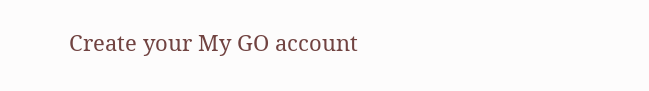Create your My GO account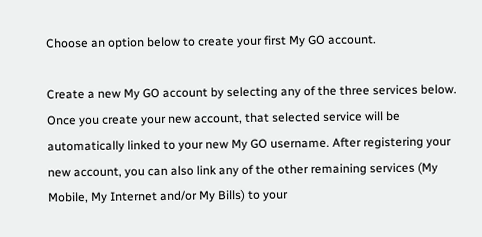Choose an option below to create your first My GO account.

Create a new My GO account by selecting any of the three services below. Once you create your new account, that selected service will be automatically linked to your new My GO username. After registering your new account, you can also link any of the other remaining services (My Mobile, My Internet and/or My Bills) to your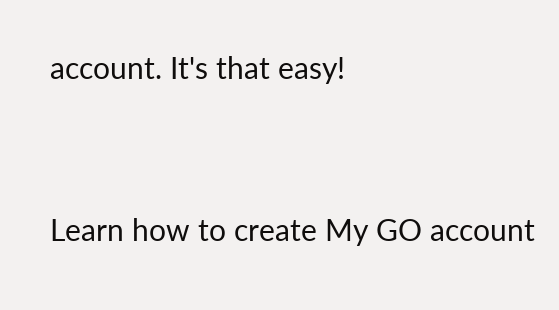account. It's that easy!


Learn how to create My GO account